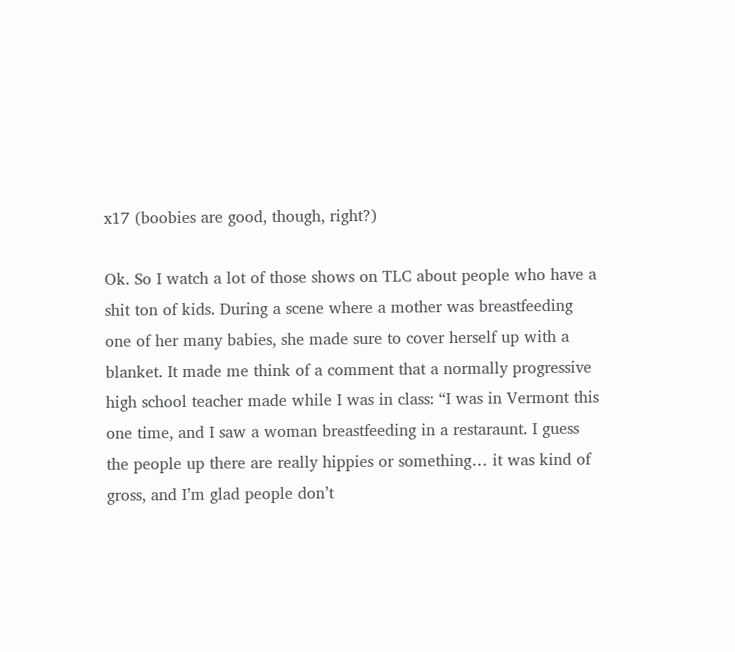x17 (boobies are good, though, right?)

Ok. So I watch a lot of those shows on TLC about people who have a shit ton of kids. During a scene where a mother was breastfeeding one of her many babies, she made sure to cover herself up with a blanket. It made me think of a comment that a normally progressive high school teacher made while I was in class: “I was in Vermont this one time, and I saw a woman breastfeeding in a restaraunt. I guess the people up there are really hippies or something… it was kind of gross, and I’m glad people don’t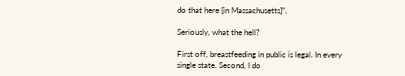do that here [in Massachusetts]”.

Seriously, what the hell?

First off, breastfeeding in public is legal. In every single state. Second, I do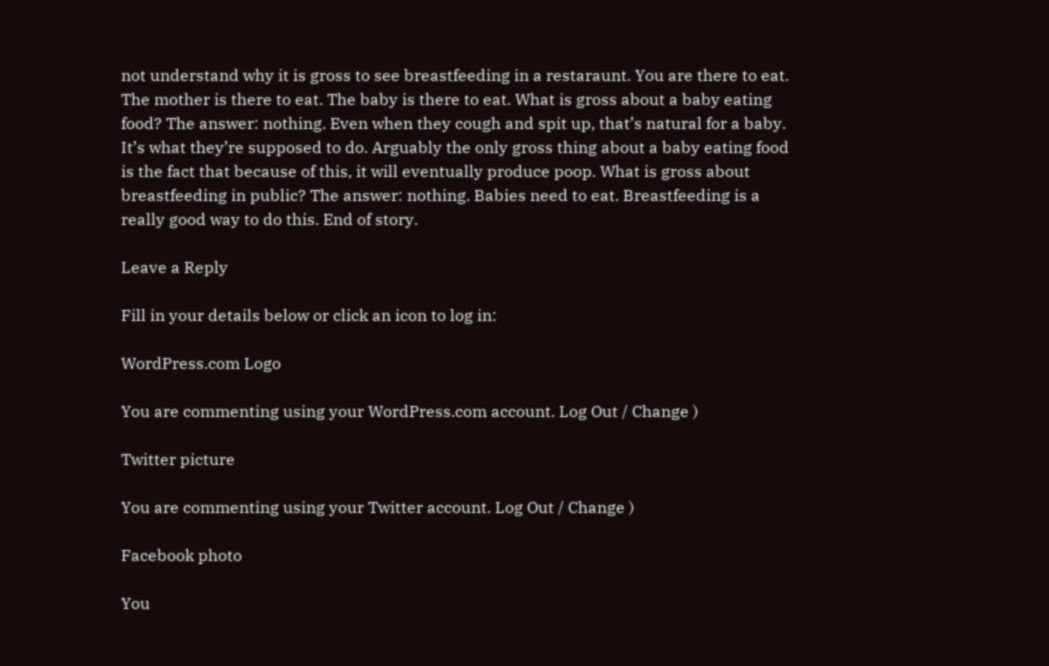not understand why it is gross to see breastfeeding in a restaraunt. You are there to eat. The mother is there to eat. The baby is there to eat. What is gross about a baby eating food? The answer: nothing. Even when they cough and spit up, that’s natural for a baby. It’s what they’re supposed to do. Arguably the only gross thing about a baby eating food is the fact that because of this, it will eventually produce poop. What is gross about breastfeeding in public? The answer: nothing. Babies need to eat. Breastfeeding is a really good way to do this. End of story.

Leave a Reply

Fill in your details below or click an icon to log in:

WordPress.com Logo

You are commenting using your WordPress.com account. Log Out / Change )

Twitter picture

You are commenting using your Twitter account. Log Out / Change )

Facebook photo

You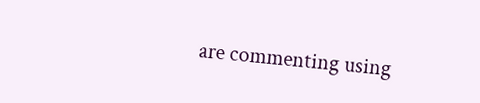are commenting using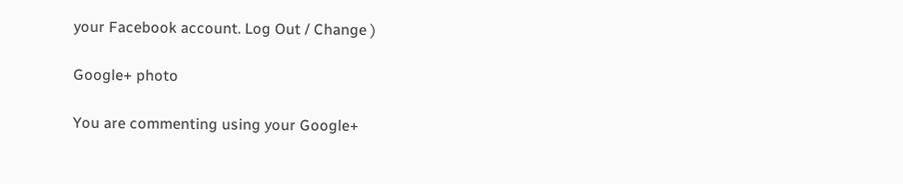your Facebook account. Log Out / Change )

Google+ photo

You are commenting using your Google+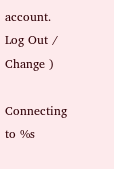account. Log Out / Change )

Connecting to %s